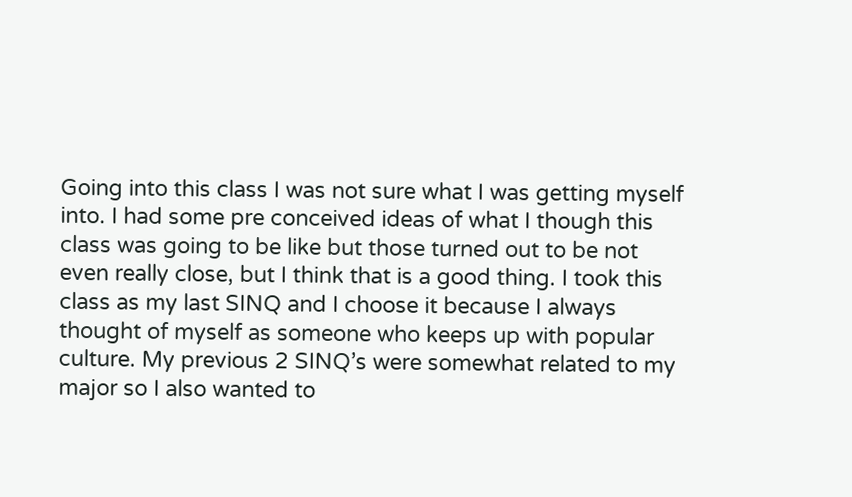Going into this class I was not sure what I was getting myself into. I had some pre conceived ideas of what I though this class was going to be like but those turned out to be not even really close, but I think that is a good thing. I took this class as my last SINQ and I choose it because I always thought of myself as someone who keeps up with popular culture. My previous 2 SINQ’s were somewhat related to my major so I also wanted to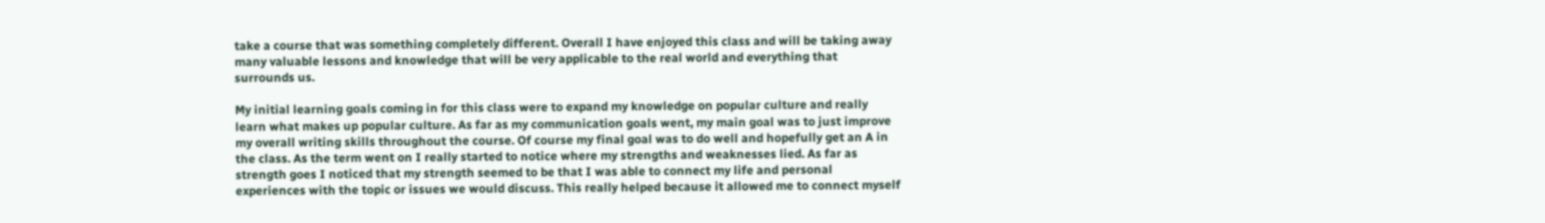take a course that was something completely different. Overall I have enjoyed this class and will be taking away many valuable lessons and knowledge that will be very applicable to the real world and everything that surrounds us.

My initial learning goals coming in for this class were to expand my knowledge on popular culture and really learn what makes up popular culture. As far as my communication goals went, my main goal was to just improve my overall writing skills throughout the course. Of course my final goal was to do well and hopefully get an A in the class. As the term went on I really started to notice where my strengths and weaknesses lied. As far as strength goes I noticed that my strength seemed to be that I was able to connect my life and personal experiences with the topic or issues we would discuss. This really helped because it allowed me to connect myself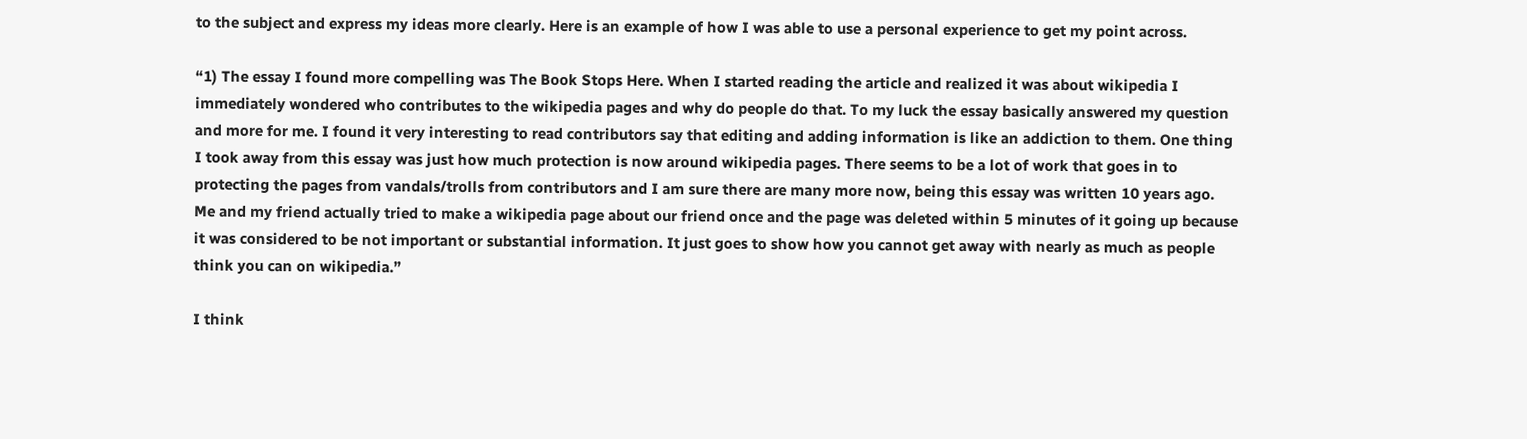to the subject and express my ideas more clearly. Here is an example of how I was able to use a personal experience to get my point across.

“1) The essay I found more compelling was The Book Stops Here. When I started reading the article and realized it was about wikipedia I immediately wondered who contributes to the wikipedia pages and why do people do that. To my luck the essay basically answered my question and more for me. I found it very interesting to read contributors say that editing and adding information is like an addiction to them. One thing I took away from this essay was just how much protection is now around wikipedia pages. There seems to be a lot of work that goes in to protecting the pages from vandals/trolls from contributors and I am sure there are many more now, being this essay was written 10 years ago. Me and my friend actually tried to make a wikipedia page about our friend once and the page was deleted within 5 minutes of it going up because it was considered to be not important or substantial information. It just goes to show how you cannot get away with nearly as much as people think you can on wikipedia.”

I think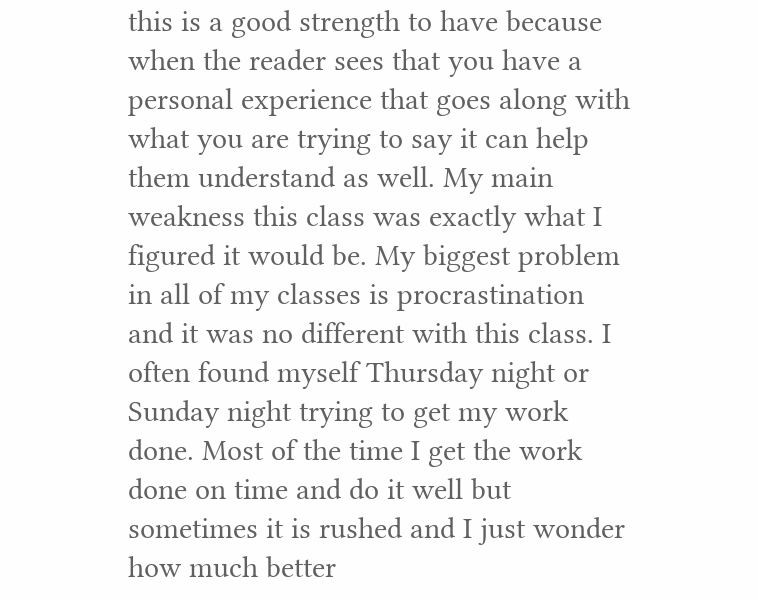this is a good strength to have because when the reader sees that you have a personal experience that goes along with what you are trying to say it can help them understand as well. My main weakness this class was exactly what I figured it would be. My biggest problem in all of my classes is procrastination and it was no different with this class. I often found myself Thursday night or Sunday night trying to get my work done. Most of the time I get the work done on time and do it well but sometimes it is rushed and I just wonder how much better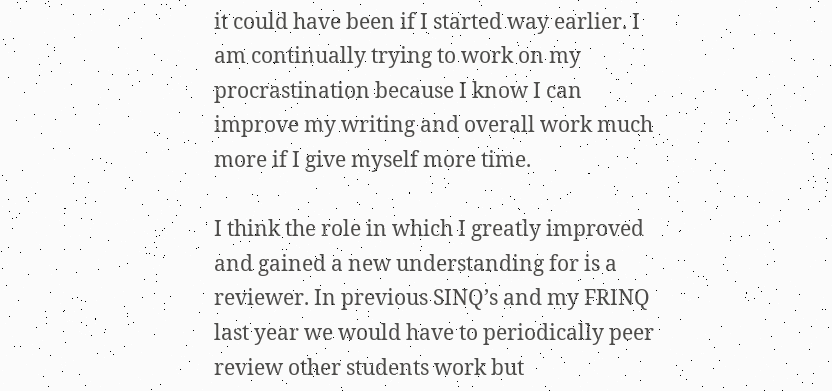it could have been if I started way earlier. I am continually trying to work on my procrastination because I know I can improve my writing and overall work much more if I give myself more time.

I think the role in which I greatly improved and gained a new understanding for is a reviewer. In previous SINQ’s and my FRINQ last year we would have to periodically peer review other students work but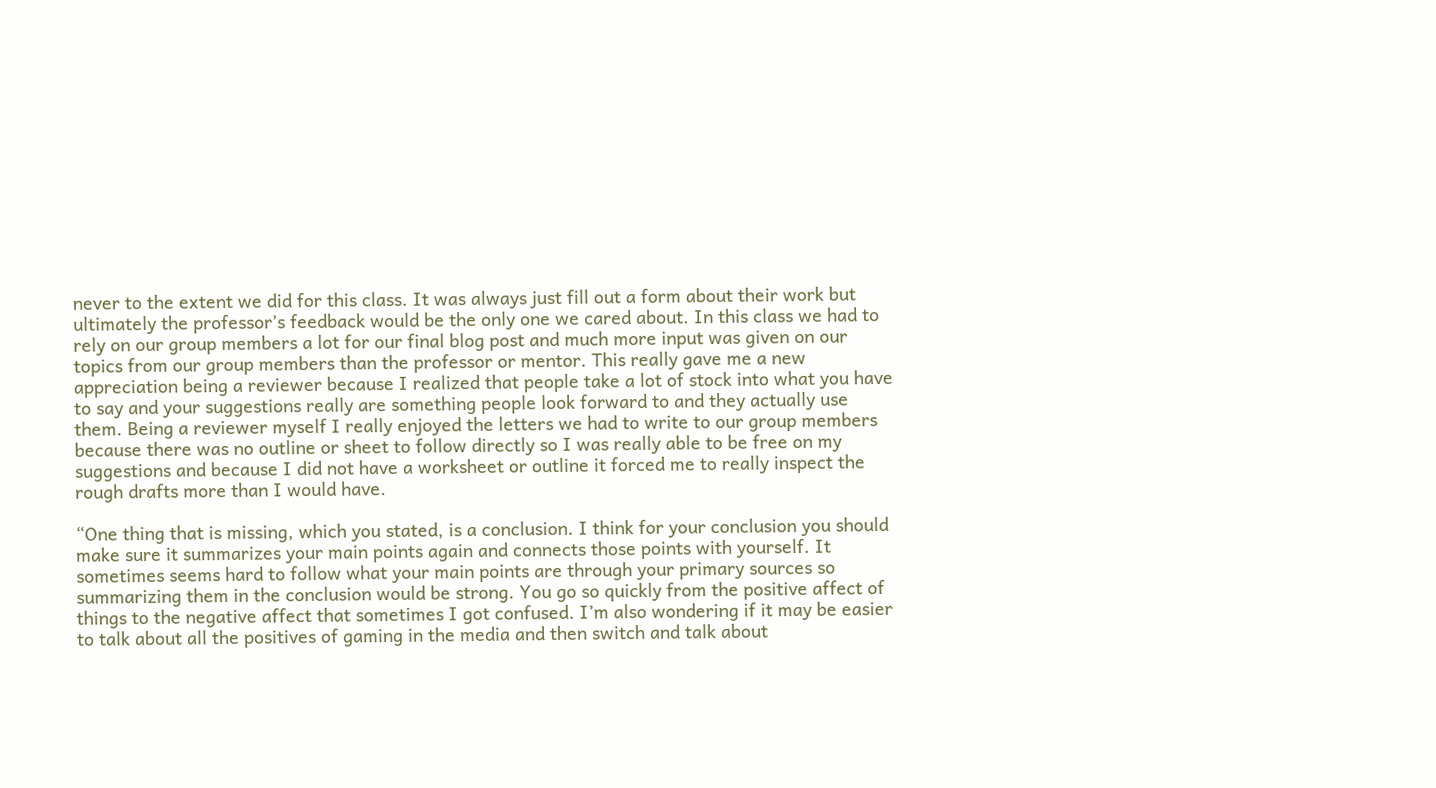never to the extent we did for this class. It was always just fill out a form about their work but ultimately the professor’s feedback would be the only one we cared about. In this class we had to rely on our group members a lot for our final blog post and much more input was given on our topics from our group members than the professor or mentor. This really gave me a new appreciation being a reviewer because I realized that people take a lot of stock into what you have to say and your suggestions really are something people look forward to and they actually use them. Being a reviewer myself I really enjoyed the letters we had to write to our group members because there was no outline or sheet to follow directly so I was really able to be free on my suggestions and because I did not have a worksheet or outline it forced me to really inspect the rough drafts more than I would have.

“One thing that is missing, which you stated, is a conclusion. I think for your conclusion you should make sure it summarizes your main points again and connects those points with yourself. It sometimes seems hard to follow what your main points are through your primary sources so summarizing them in the conclusion would be strong. You go so quickly from the positive affect of things to the negative affect that sometimes I got confused. I’m also wondering if it may be easier to talk about all the positives of gaming in the media and then switch and talk about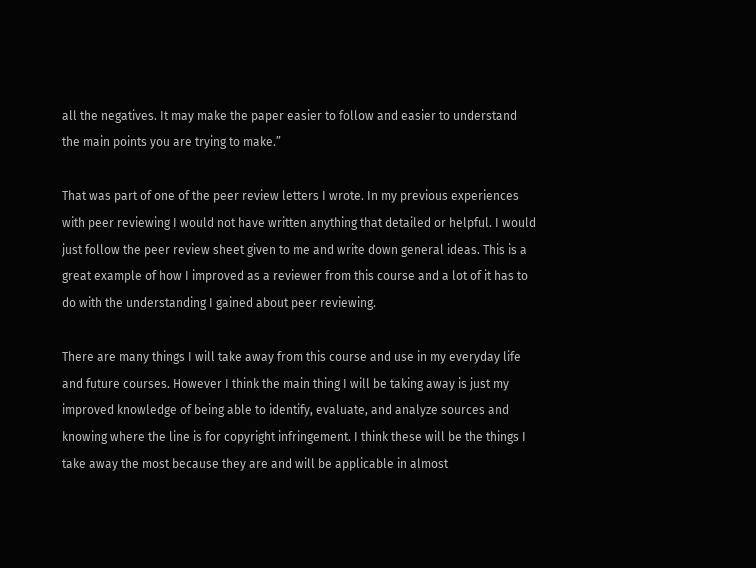all the negatives. It may make the paper easier to follow and easier to understand the main points you are trying to make.”

That was part of one of the peer review letters I wrote. In my previous experiences with peer reviewing I would not have written anything that detailed or helpful. I would just follow the peer review sheet given to me and write down general ideas. This is a great example of how I improved as a reviewer from this course and a lot of it has to do with the understanding I gained about peer reviewing.

There are many things I will take away from this course and use in my everyday life and future courses. However I think the main thing I will be taking away is just my improved knowledge of being able to identify, evaluate, and analyze sources and knowing where the line is for copyright infringement. I think these will be the things I take away the most because they are and will be applicable in almost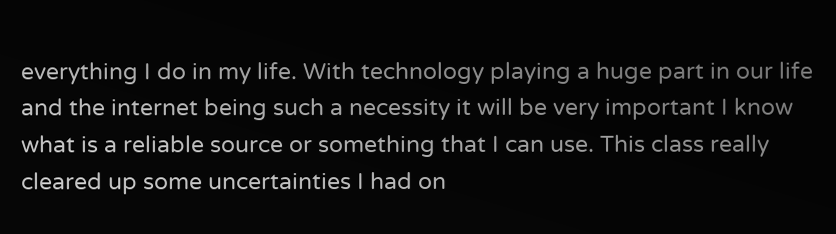everything I do in my life. With technology playing a huge part in our life and the internet being such a necessity it will be very important I know what is a reliable source or something that I can use. This class really cleared up some uncertainties I had on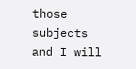those subjects and I will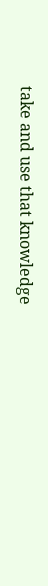take and use that knowledge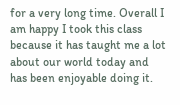for a very long time. Overall I am happy I took this class because it has taught me a lot about our world today and has been enjoyable doing it.